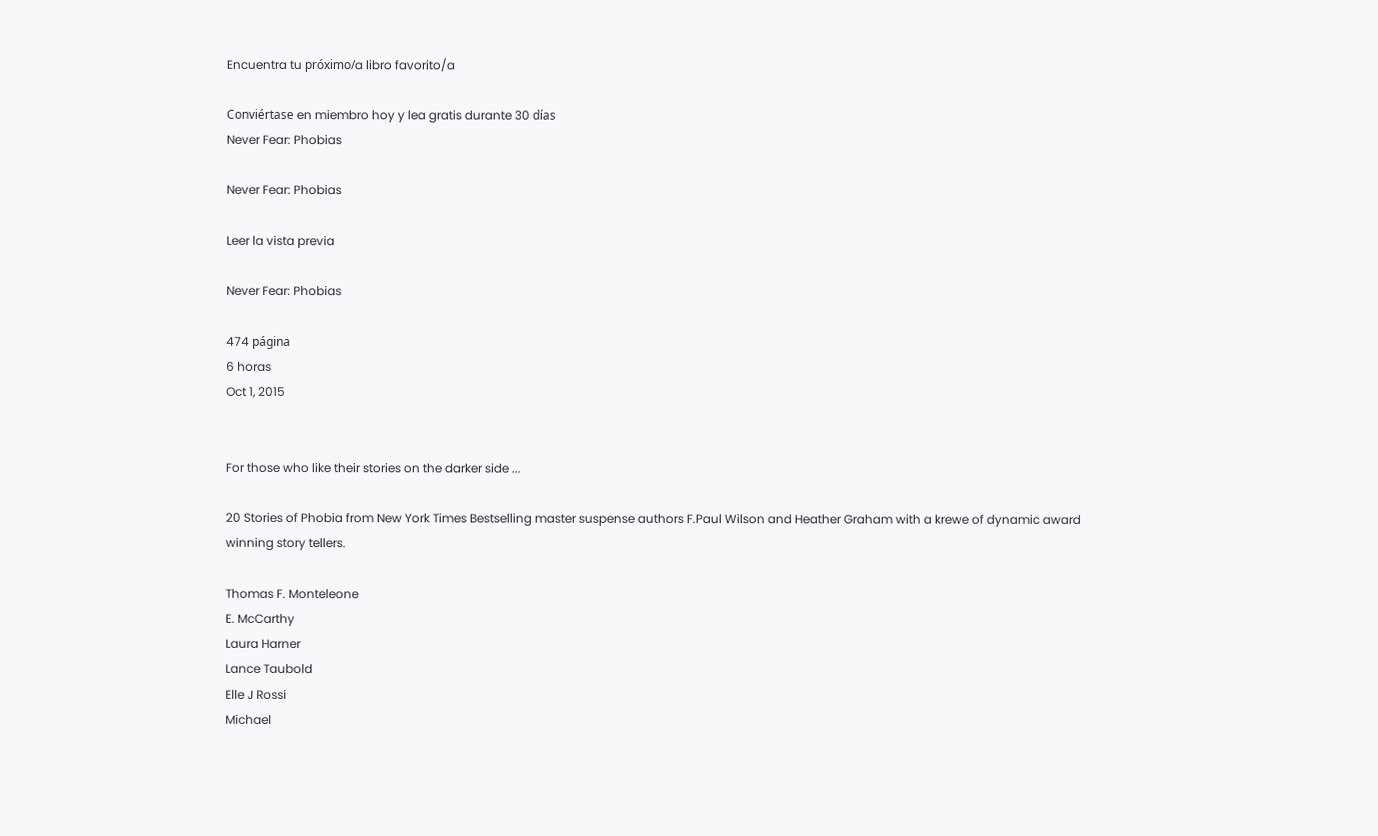Encuentra tu próximo/a libro favorito/a

Conviértase en miembro hoy y lea gratis durante 30 días
Never Fear: Phobias

Never Fear: Phobias

Leer la vista previa

Never Fear: Phobias

474 página
6 horas
Oct 1, 2015


For those who like their stories on the darker side ...

20 Stories of Phobia from New York Times Bestselling master suspense authors F.Paul Wilson and Heather Graham with a krewe of dynamic award winning story tellers.

Thomas F. Monteleone
E. McCarthy
Laura Harner
Lance Taubold
Elle J Rossi
Michael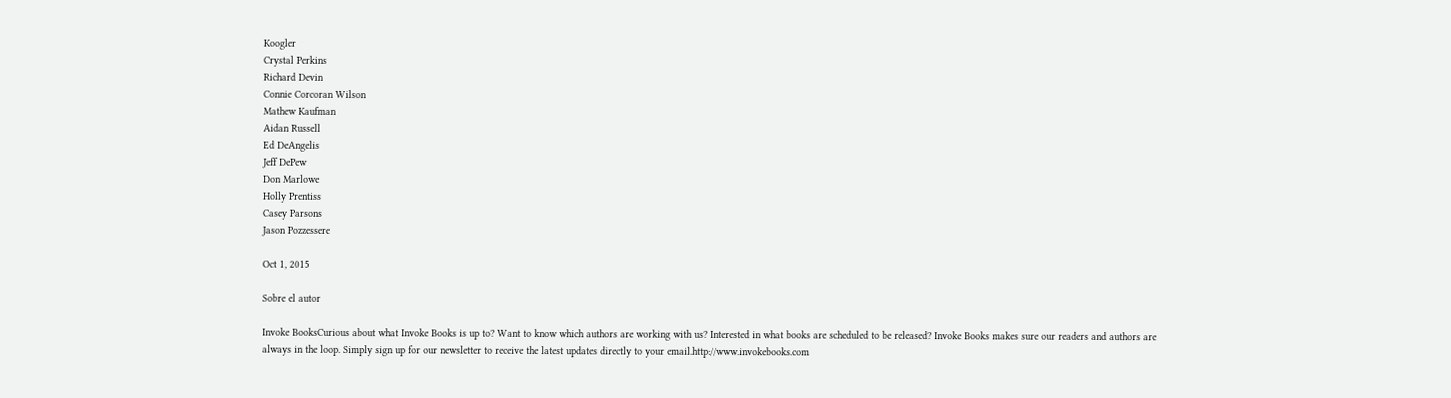Koogler
Crystal Perkins
Richard Devin
Connie Corcoran Wilson
Mathew Kaufman
Aidan Russell
Ed DeAngelis
Jeff DePew
Don Marlowe
Holly Prentiss
Casey Parsons
Jason Pozzessere

Oct 1, 2015

Sobre el autor

Invoke BooksCurious about what Invoke Books is up to? Want to know which authors are working with us? Interested in what books are scheduled to be released? Invoke Books makes sure our readers and authors are always in the loop. Simply sign up for our newsletter to receive the latest updates directly to your email.http://www.invokebooks.com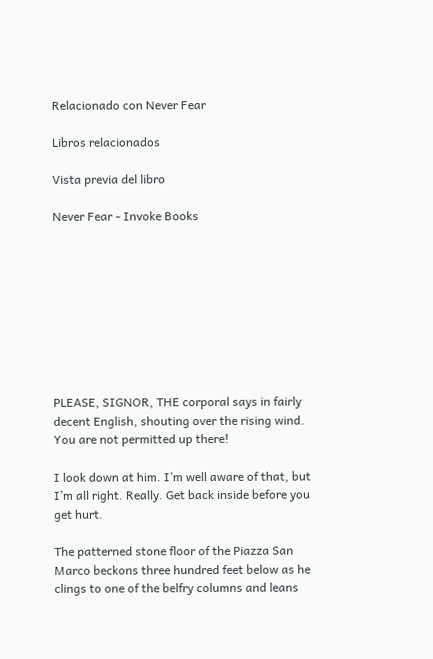Relacionado con Never Fear

Libros relacionados

Vista previa del libro

Never Fear - Invoke Books









PLEASE, SIGNOR, THE corporal says in fairly decent English, shouting over the rising wind. You are not permitted up there!

I look down at him. I’m well aware of that, but I’m all right. Really. Get back inside before you get hurt.

The patterned stone floor of the Piazza San Marco beckons three hundred feet below as he clings to one of the belfry columns and leans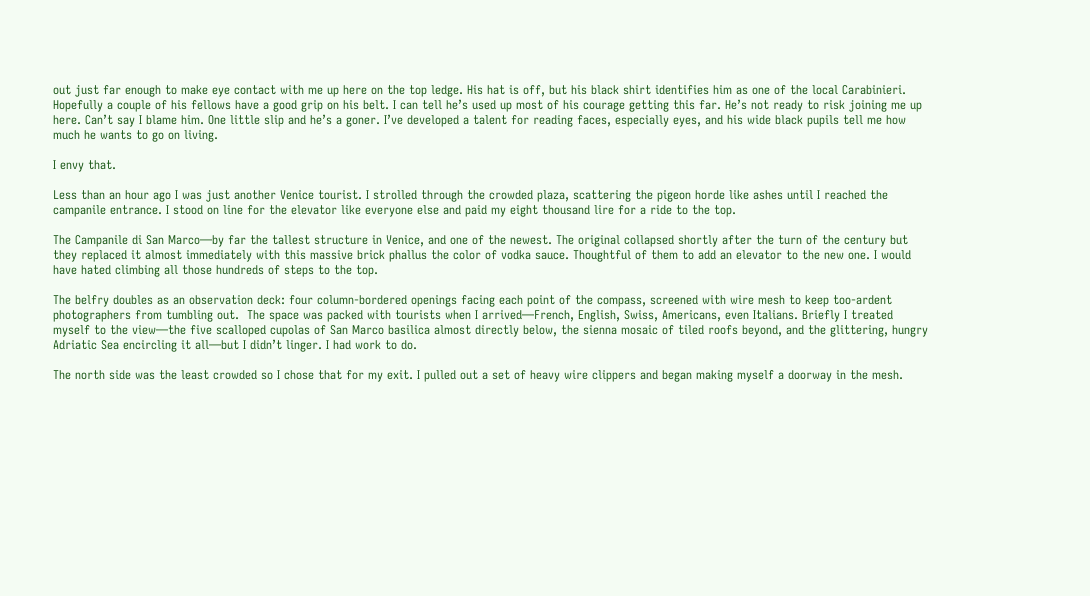out just far enough to make eye contact with me up here on the top ledge. His hat is off, but his black shirt identifies him as one of the local Carabinieri. Hopefully a couple of his fellows have a good grip on his belt. I can tell he’s used up most of his courage getting this far. He’s not ready to risk joining me up here. Can’t say I blame him. One little slip and he’s a goner. I’ve developed a talent for reading faces, especially eyes, and his wide black pupils tell me how much he wants to go on living.

I envy that.

Less than an hour ago I was just another Venice tourist. I strolled through the crowded plaza, scattering the pigeon horde like ashes until I reached the campanile entrance. I stood on line for the elevator like everyone else and paid my eight thousand lire for a ride to the top.

The Campanile di San Marco—by far the tallest structure in Venice, and one of the newest. The original collapsed shortly after the turn of the century but they replaced it almost immediately with this massive brick phallus the color of vodka sauce. Thoughtful of them to add an elevator to the new one. I would have hated climbing all those hundreds of steps to the top.

The belfry doubles as an observation deck: four column-bordered openings facing each point of the compass, screened with wire mesh to keep too-ardent photographers from tumbling out.  The space was packed with tourists when I arrived—French, English, Swiss, Americans, even Italians. Briefly I treated myself to the view—the five scalloped cupolas of San Marco basilica almost directly below, the sienna mosaic of tiled roofs beyond, and the glittering, hungry Adriatic Sea encircling it all—but I didn’t linger. I had work to do.

The north side was the least crowded so I chose that for my exit. I pulled out a set of heavy wire clippers and began making myself a doorway in the mesh.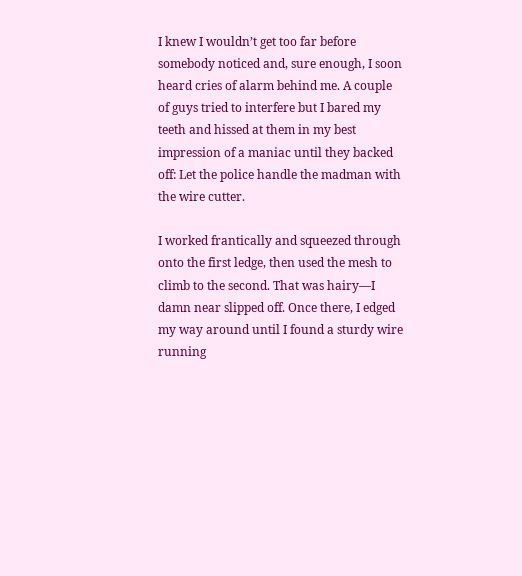I knew I wouldn’t get too far before somebody noticed and, sure enough, I soon heard cries of alarm behind me. A couple of guys tried to interfere but I bared my teeth and hissed at them in my best impression of a maniac until they backed off: Let the police handle the madman with the wire cutter.

I worked frantically and squeezed through onto the first ledge, then used the mesh to climb to the second. That was hairy—I damn near slipped off. Once there, I edged my way around until I found a sturdy wire running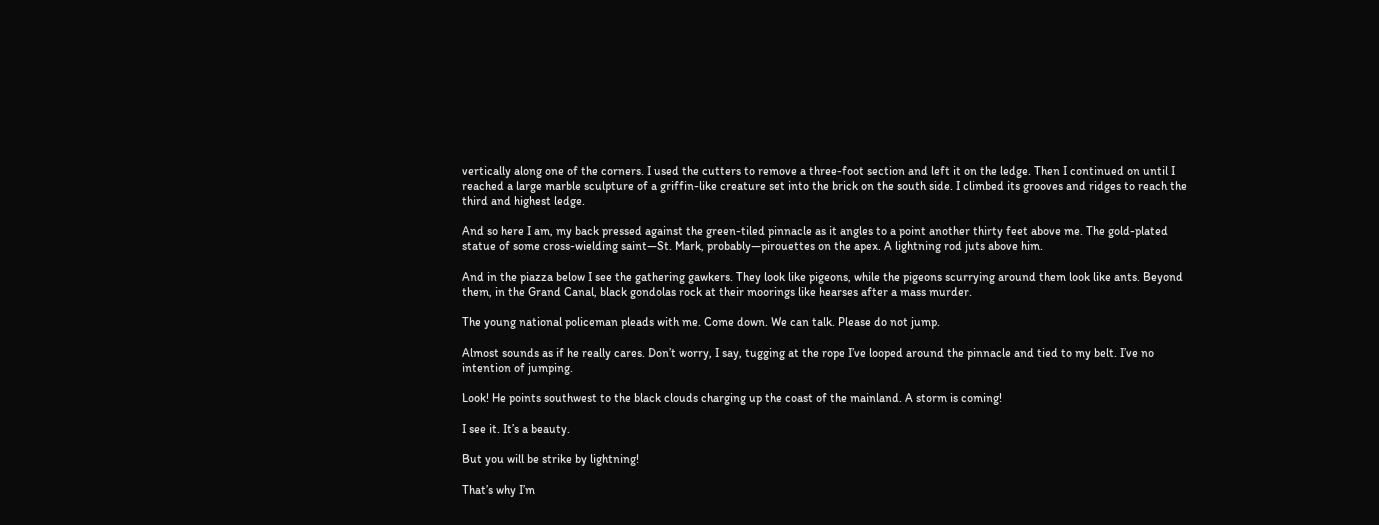vertically along one of the corners. I used the cutters to remove a three-foot section and left it on the ledge. Then I continued on until I reached a large marble sculpture of a griffin-like creature set into the brick on the south side. I climbed its grooves and ridges to reach the third and highest ledge.

And so here I am, my back pressed against the green-tiled pinnacle as it angles to a point another thirty feet above me. The gold-plated statue of some cross-wielding saint—St. Mark, probably—pirouettes on the apex. A lightning rod juts above him.

And in the piazza below I see the gathering gawkers. They look like pigeons, while the pigeons scurrying around them look like ants. Beyond them, in the Grand Canal, black gondolas rock at their moorings like hearses after a mass murder.

The young national policeman pleads with me. Come down. We can talk. Please do not jump.

Almost sounds as if he really cares. Don’t worry, I say, tugging at the rope I’ve looped around the pinnacle and tied to my belt. I’ve no intention of jumping.

Look! He points southwest to the black clouds charging up the coast of the mainland. A storm is coming!

I see it. It’s a beauty.

But you will be strike by lightning!

That’s why I’m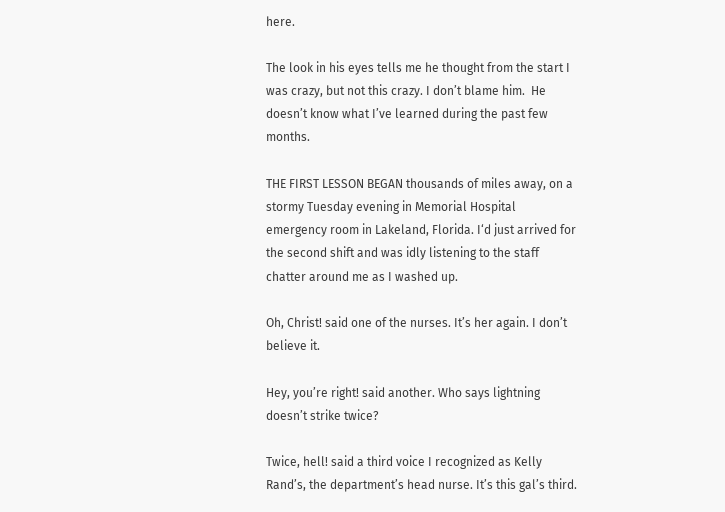here.

The look in his eyes tells me he thought from the start I was crazy, but not this crazy. I don’t blame him.  He doesn’t know what I’ve learned during the past few months.

THE FIRST LESSON BEGAN thousands of miles away, on a stormy Tuesday evening in Memorial Hospital emergency room in Lakeland, Florida. I‘d just arrived for the second shift and was idly listening to the staff chatter around me as I washed up.

Oh, Christ! said one of the nurses. It’s her again. I don’t believe it.

Hey, you’re right! said another. Who says lightning doesn’t strike twice?

Twice, hell! said a third voice I recognized as Kelly Rand’s, the department’s head nurse. It’s this gal’s third.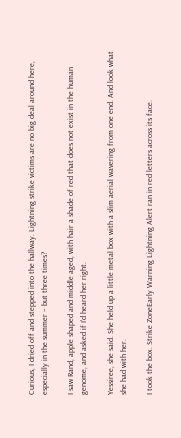Curious, I dried off and stepped into the hallway. Lightning strike victims are no big deal around here, especially in the summer – but three times?

I saw Rand, apple shaped and middle aged, with hair a shade of red that does not exist in the human genome, and asked if I’d heard her right.

Yessiree, she said. She held up a little metal box with a slim aerial wavering from one end. And look what she had with her.

I took the box. Strike ZoneEarly Warning Lightning Alert ran in red letters across its face.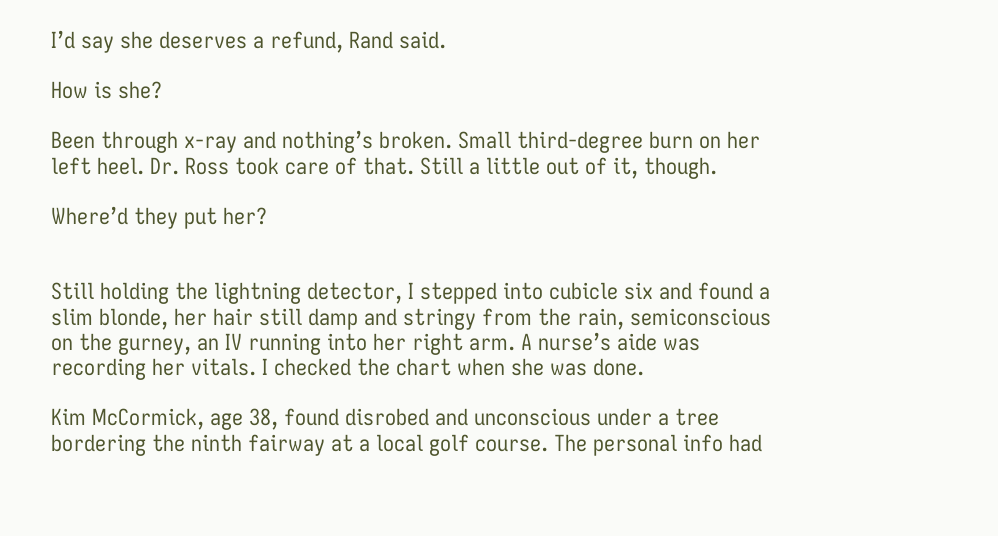I’d say she deserves a refund, Rand said.

How is she?

Been through x-ray and nothing’s broken. Small third-degree burn on her left heel. Dr. Ross took care of that. Still a little out of it, though.

Where’d they put her?


Still holding the lightning detector, I stepped into cubicle six and found a slim blonde, her hair still damp and stringy from the rain, semiconscious on the gurney, an IV running into her right arm. A nurse’s aide was recording her vitals. I checked the chart when she was done.

Kim McCormick, age 38, found disrobed and unconscious under a tree bordering the ninth fairway at a local golf course. The personal info had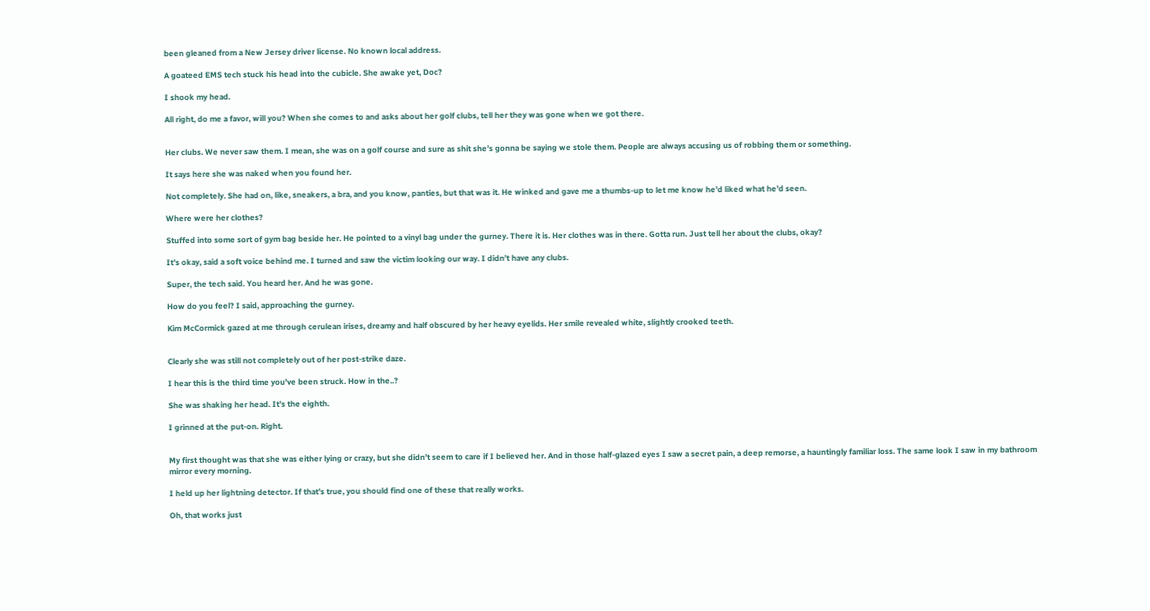been gleaned from a New Jersey driver license. No known local address.

A goateed EMS tech stuck his head into the cubicle. She awake yet, Doc?

I shook my head.

All right, do me a favor, will you? When she comes to and asks about her golf clubs, tell her they was gone when we got there.


Her clubs. We never saw them. I mean, she was on a golf course and sure as shit she’s gonna be saying we stole them. People are always accusing us of robbing them or something.

It says here she was naked when you found her.

Not completely. She had on, like, sneakers, a bra, and you know, panties, but that was it. He winked and gave me a thumbs-up to let me know he’d liked what he’d seen.

Where were her clothes?

Stuffed into some sort of gym bag beside her. He pointed to a vinyl bag under the gurney. There it is. Her clothes was in there. Gotta run. Just tell her about the clubs, okay?

It’s okay, said a soft voice behind me. I turned and saw the victim looking our way. I didn’t have any clubs.

Super, the tech said. You heard her. And he was gone.

How do you feel? I said, approaching the gurney.

Kim McCormick gazed at me through cerulean irises, dreamy and half obscured by her heavy eyelids. Her smile revealed white, slightly crooked teeth.


Clearly she was still not completely out of her post-strike daze.

I hear this is the third time you’ve been struck. How in the..?

She was shaking her head. It’s the eighth.

I grinned at the put-on. Right.


My first thought was that she was either lying or crazy, but she didn’t seem to care if I believed her. And in those half-glazed eyes I saw a secret pain, a deep remorse, a hauntingly familiar loss. The same look I saw in my bathroom mirror every morning.

I held up her lightning detector. If that’s true, you should find one of these that really works.

Oh, that works just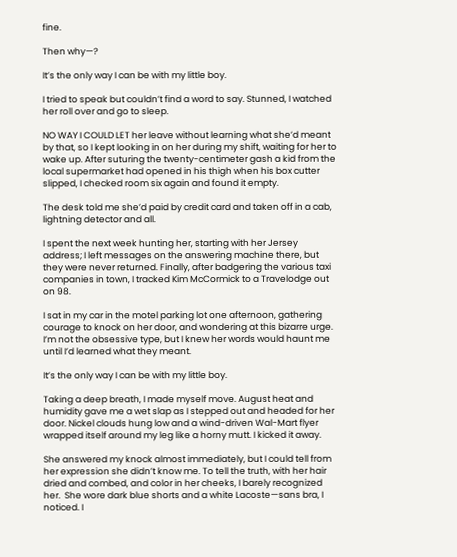fine.

Then why—?

It’s the only way I can be with my little boy.

I tried to speak but couldn’t find a word to say. Stunned, I watched her roll over and go to sleep.

NO WAY I COULD LET her leave without learning what she’d meant by that, so I kept looking in on her during my shift, waiting for her to wake up. After suturing the twenty-centimeter gash a kid from the local supermarket had opened in his thigh when his box cutter slipped, I checked room six again and found it empty.

The desk told me she’d paid by credit card and taken off in a cab, lightning detector and all.

I spent the next week hunting her, starting with her Jersey address; I left messages on the answering machine there, but they were never returned. Finally, after badgering the various taxi companies in town, I tracked Kim McCormick to a Travelodge out on 98.

I sat in my car in the motel parking lot one afternoon, gathering courage to knock on her door, and wondering at this bizarre urge. I’m not the obsessive type, but I knew her words would haunt me until I’d learned what they meant.

It’s the only way I can be with my little boy.

Taking a deep breath, I made myself move. August heat and humidity gave me a wet slap as I stepped out and headed for her door. Nickel clouds hung low and a wind-driven Wal-Mart flyer wrapped itself around my leg like a horny mutt. I kicked it away.

She answered my knock almost immediately, but I could tell from her expression she didn’t know me. To tell the truth, with her hair dried and combed, and color in her cheeks, I barely recognized her.  She wore dark blue shorts and a white Lacoste—sans bra, I noticed. I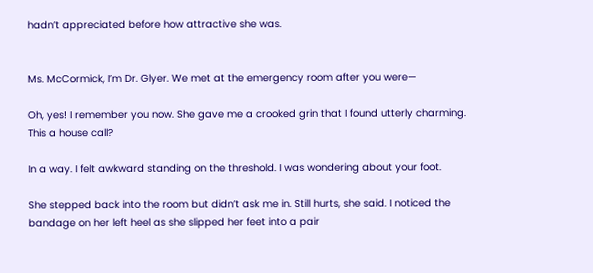hadn’t appreciated before how attractive she was.


Ms. McCormick, I’m Dr. Glyer. We met at the emergency room after you were—

Oh, yes! I remember you now. She gave me a crooked grin that I found utterly charming. This a house call?

In a way. I felt awkward standing on the threshold. I was wondering about your foot.

She stepped back into the room but didn’t ask me in. Still hurts, she said. I noticed the bandage on her left heel as she slipped her feet into a pair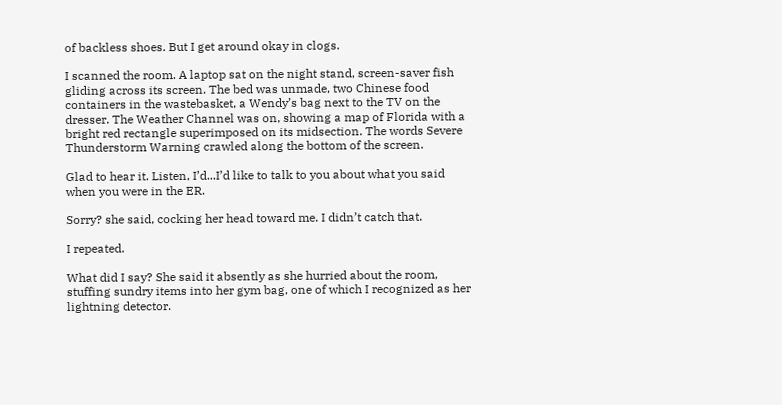of backless shoes. But I get around okay in clogs.

I scanned the room. A laptop sat on the night stand, screen-saver fish gliding across its screen. The bed was unmade, two Chinese food containers in the wastebasket, a Wendy’s bag next to the TV on the dresser. The Weather Channel was on, showing a map of Florida with a bright red rectangle superimposed on its midsection. The words Severe Thunderstorm Warning crawled along the bottom of the screen.

Glad to hear it. Listen, I’d...I’d like to talk to you about what you said when you were in the ER.

Sorry? she said, cocking her head toward me. I didn’t catch that.

I repeated.

What did I say? She said it absently as she hurried about the room, stuffing sundry items into her gym bag, one of which I recognized as her lightning detector.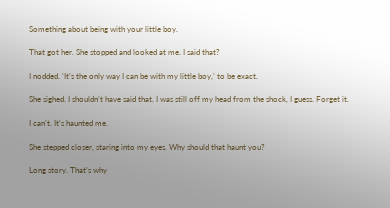Something about being with your little boy.

That got her. She stopped and looked at me. I said that?

I nodded. ‘It’s the only way I can be with my little boy,’ to be exact.

She sighed. I shouldn’t have said that. I was still off my head from the shock, I guess. Forget it.

I can’t. It’s haunted me.

She stepped closer, staring into my eyes. Why should that haunt you?

Long story. That’s why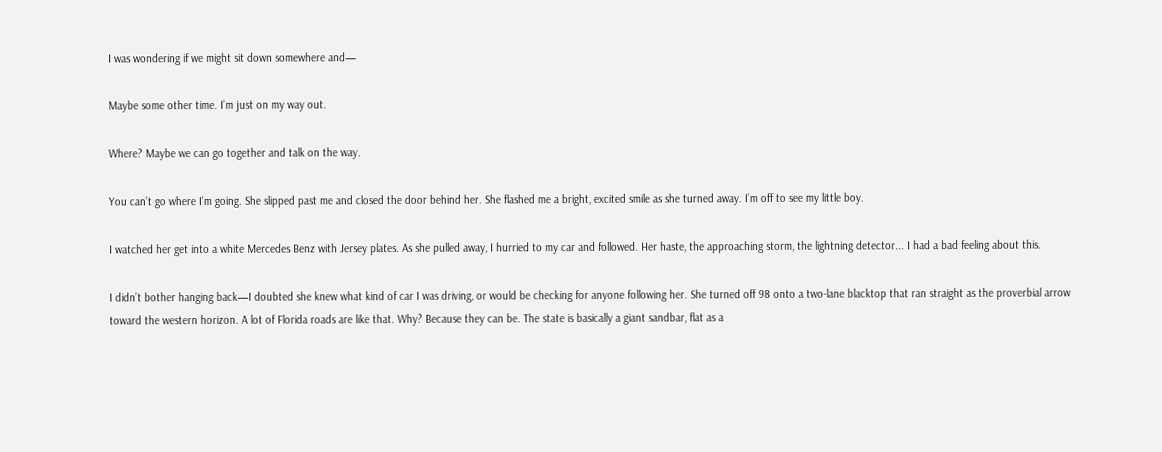I was wondering if we might sit down somewhere and—

Maybe some other time. I’m just on my way out.

Where? Maybe we can go together and talk on the way.

You can’t go where I’m going. She slipped past me and closed the door behind her. She flashed me a bright, excited smile as she turned away. I’m off to see my little boy.

I watched her get into a white Mercedes Benz with Jersey plates. As she pulled away, I hurried to my car and followed. Her haste, the approaching storm, the lightning detector... I had a bad feeling about this.

I didn’t bother hanging back—I doubted she knew what kind of car I was driving, or would be checking for anyone following her. She turned off 98 onto a two-lane blacktop that ran straight as the proverbial arrow toward the western horizon. A lot of Florida roads are like that. Why? Because they can be. The state is basically a giant sandbar, flat as a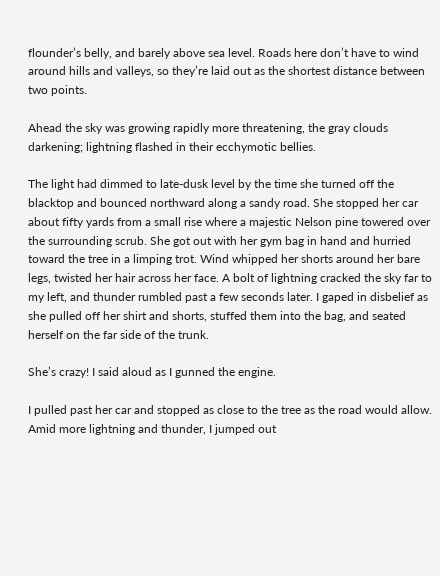flounder’s belly, and barely above sea level. Roads here don’t have to wind around hills and valleys, so they’re laid out as the shortest distance between two points.

Ahead the sky was growing rapidly more threatening, the gray clouds darkening; lightning flashed in their ecchymotic bellies.

The light had dimmed to late-dusk level by the time she turned off the blacktop and bounced northward along a sandy road. She stopped her car about fifty yards from a small rise where a majestic Nelson pine towered over the surrounding scrub. She got out with her gym bag in hand and hurried toward the tree in a limping trot. Wind whipped her shorts around her bare legs, twisted her hair across her face. A bolt of lightning cracked the sky far to my left, and thunder rumbled past a few seconds later. I gaped in disbelief as she pulled off her shirt and shorts, stuffed them into the bag, and seated herself on the far side of the trunk.

She’s crazy! I said aloud as I gunned the engine.

I pulled past her car and stopped as close to the tree as the road would allow. Amid more lightning and thunder, I jumped out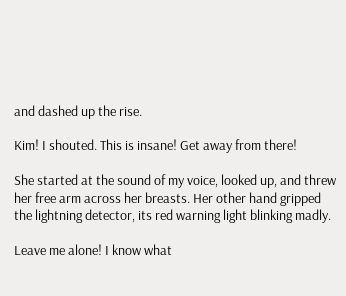and dashed up the rise.

Kim! I shouted. This is insane! Get away from there!

She started at the sound of my voice, looked up, and threw her free arm across her breasts. Her other hand gripped the lightning detector, its red warning light blinking madly.

Leave me alone! I know what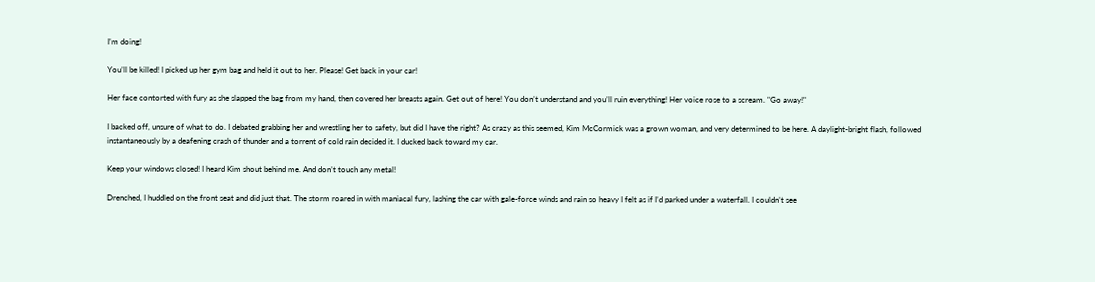I’m doing!

You’ll be killed! I picked up her gym bag and held it out to her. Please! Get back in your car!

Her face contorted with fury as she slapped the bag from my hand, then covered her breasts again. Get out of here! You don’t understand and you’ll ruin everything! Her voice rose to a scream. "Go away!"

I backed off, unsure of what to do. I debated grabbing her and wrestling her to safety, but did I have the right? As crazy as this seemed, Kim McCormick was a grown woman, and very determined to be here. A daylight-bright flash, followed instantaneously by a deafening crash of thunder and a torrent of cold rain decided it. I ducked back toward my car.

Keep your windows closed! I heard Kim shout behind me. And don’t touch any metal!

Drenched, I huddled on the front seat and did just that. The storm roared in with maniacal fury, lashing the car with gale-force winds and rain so heavy I felt as if I’d parked under a waterfall. I couldn’t see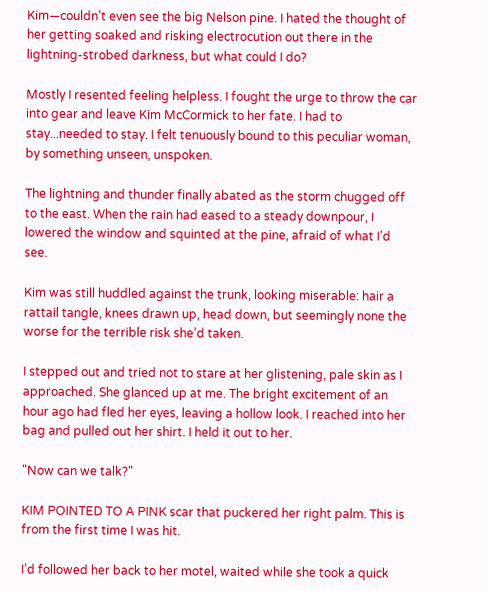Kim—couldn’t even see the big Nelson pine. I hated the thought of her getting soaked and risking electrocution out there in the lightning-strobed darkness, but what could I do?

Mostly I resented feeling helpless. I fought the urge to throw the car into gear and leave Kim McCormick to her fate. I had to stay...needed to stay. I felt tenuously bound to this peculiar woman, by something unseen, unspoken.

The lightning and thunder finally abated as the storm chugged off to the east. When the rain had eased to a steady downpour, I lowered the window and squinted at the pine, afraid of what I’d see.

Kim was still huddled against the trunk, looking miserable: hair a rattail tangle, knees drawn up, head down, but seemingly none the worse for the terrible risk she’d taken.

I stepped out and tried not to stare at her glistening, pale skin as I approached. She glanced up at me. The bright excitement of an hour ago had fled her eyes, leaving a hollow look. I reached into her bag and pulled out her shirt. I held it out to her.

"Now can we talk?"

KIM POINTED TO A PINK scar that puckered her right palm. This is from the first time I was hit.

I’d followed her back to her motel, waited while she took a quick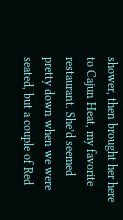shower, then brought her here to Cajun Heat, my favorite restaurant. She’d seemed pretty down when we were seated, but a couple of Red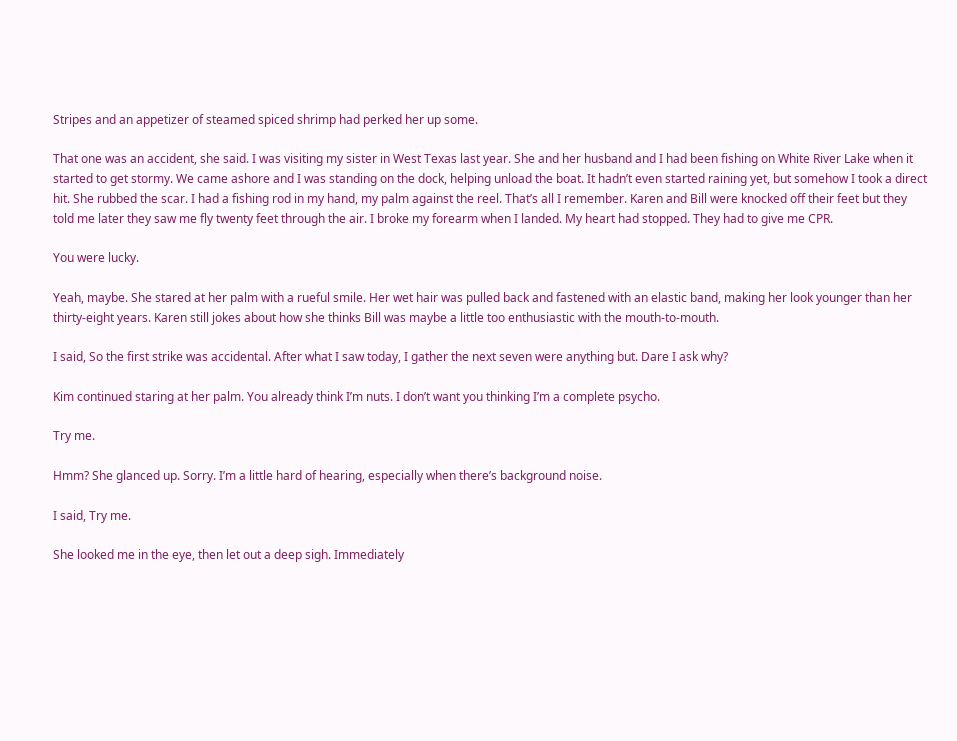Stripes and an appetizer of steamed spiced shrimp had perked her up some.

That one was an accident, she said. I was visiting my sister in West Texas last year. She and her husband and I had been fishing on White River Lake when it started to get stormy. We came ashore and I was standing on the dock, helping unload the boat. It hadn’t even started raining yet, but somehow I took a direct hit. She rubbed the scar. I had a fishing rod in my hand, my palm against the reel. That’s all I remember. Karen and Bill were knocked off their feet but they told me later they saw me fly twenty feet through the air. I broke my forearm when I landed. My heart had stopped. They had to give me CPR.

You were lucky.

Yeah, maybe. She stared at her palm with a rueful smile. Her wet hair was pulled back and fastened with an elastic band, making her look younger than her thirty-eight years. Karen still jokes about how she thinks Bill was maybe a little too enthusiastic with the mouth-to-mouth.

I said, So the first strike was accidental. After what I saw today, I gather the next seven were anything but. Dare I ask why?

Kim continued staring at her palm. You already think I’m nuts. I don’t want you thinking I’m a complete psycho.

Try me.

Hmm? She glanced up. Sorry. I’m a little hard of hearing, especially when there’s background noise.

I said, Try me.

She looked me in the eye, then let out a deep sigh. Immediately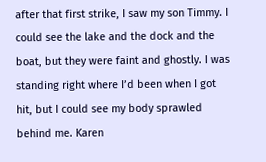after that first strike, I saw my son Timmy. I could see the lake and the dock and the boat, but they were faint and ghostly. I was standing right where I’d been when I got hit, but I could see my body sprawled behind me. Karen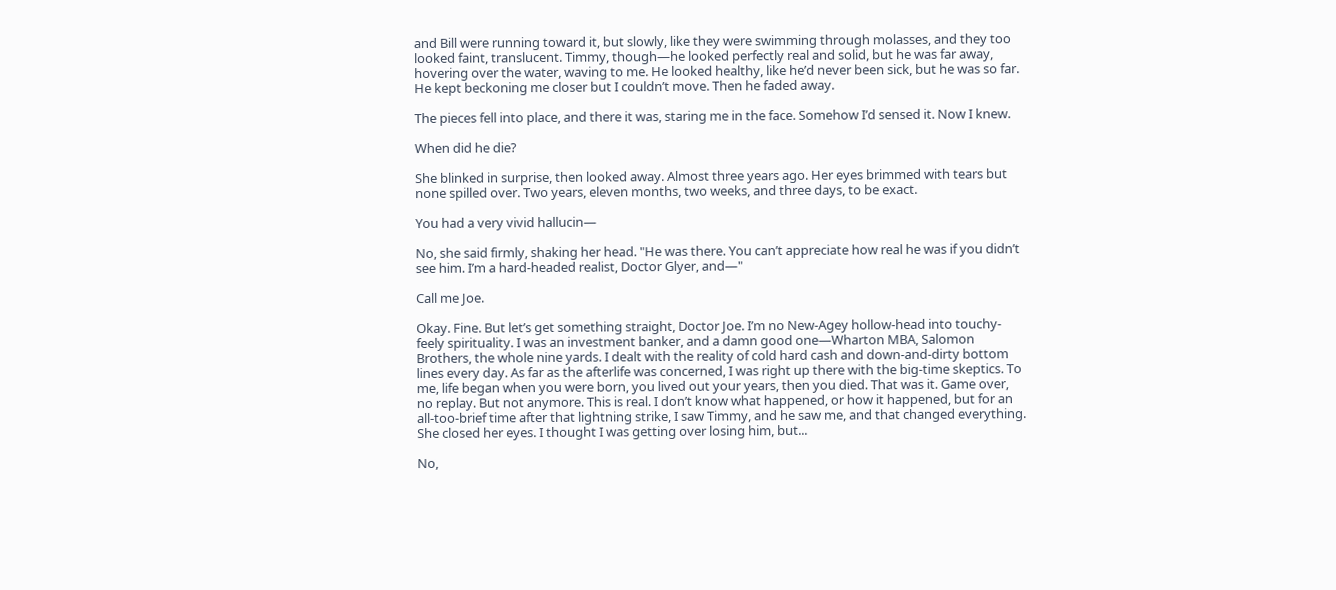and Bill were running toward it, but slowly, like they were swimming through molasses, and they too looked faint, translucent. Timmy, though—he looked perfectly real and solid, but he was far away, hovering over the water, waving to me. He looked healthy, like he’d never been sick, but he was so far. He kept beckoning me closer but I couldn’t move. Then he faded away.

The pieces fell into place, and there it was, staring me in the face. Somehow I’d sensed it. Now I knew.

When did he die?

She blinked in surprise, then looked away. Almost three years ago. Her eyes brimmed with tears but none spilled over. Two years, eleven months, two weeks, and three days, to be exact.

You had a very vivid hallucin—

No, she said firmly, shaking her head. "He was there. You can’t appreciate how real he was if you didn’t see him. I’m a hard-headed realist, Doctor Glyer, and—"

Call me Joe.

Okay. Fine. But let’s get something straight, Doctor Joe. I’m no New-Agey hollow-head into touchy-feely spirituality. I was an investment banker, and a damn good one—Wharton MBA, Salomon Brothers, the whole nine yards. I dealt with the reality of cold hard cash and down-and-dirty bottom lines every day. As far as the afterlife was concerned, I was right up there with the big-time skeptics. To me, life began when you were born, you lived out your years, then you died. That was it. Game over, no replay. But not anymore. This is real. I don’t know what happened, or how it happened, but for an all-too-brief time after that lightning strike, I saw Timmy, and he saw me, and that changed everything. She closed her eyes. I thought I was getting over losing him, but...

No,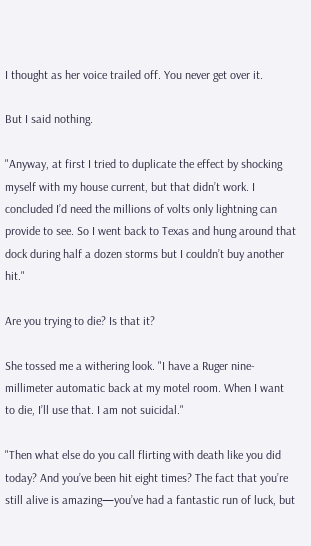I thought as her voice trailed off. You never get over it.

But I said nothing.

"Anyway, at first I tried to duplicate the effect by shocking myself with my house current, but that didn’t work. I concluded I’d need the millions of volts only lightning can provide to see. So I went back to Texas and hung around that dock during half a dozen storms but I couldn’t buy another hit."

Are you trying to die? Is that it?

She tossed me a withering look. "I have a Ruger nine-millimeter automatic back at my motel room. When I want to die, I’ll use that. I am not suicidal."

"Then what else do you call flirting with death like you did today? And you’ve been hit eight times? The fact that you’re still alive is amazing—you’ve had a fantastic run of luck, but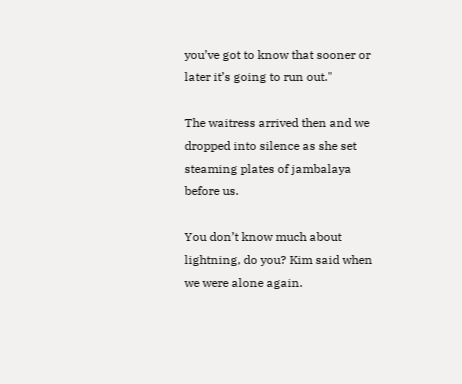you’ve got to know that sooner or later it’s going to run out."

The waitress arrived then and we dropped into silence as she set steaming plates of jambalaya before us.

You don’t know much about lightning, do you? Kim said when we were alone again.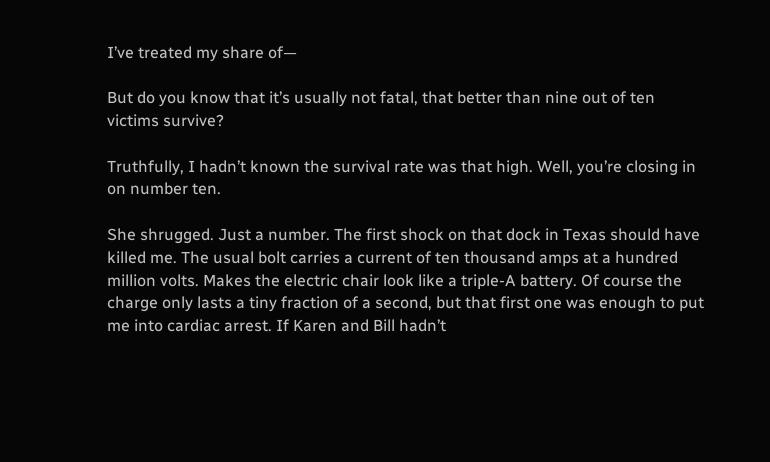I’ve treated my share of—

But do you know that it’s usually not fatal, that better than nine out of ten victims survive?

Truthfully, I hadn’t known the survival rate was that high. Well, you’re closing in on number ten.

She shrugged. Just a number. The first shock on that dock in Texas should have killed me. The usual bolt carries a current of ten thousand amps at a hundred million volts. Makes the electric chair look like a triple-A battery. Of course the charge only lasts a tiny fraction of a second, but that first one was enough to put me into cardiac arrest. If Karen and Bill hadn’t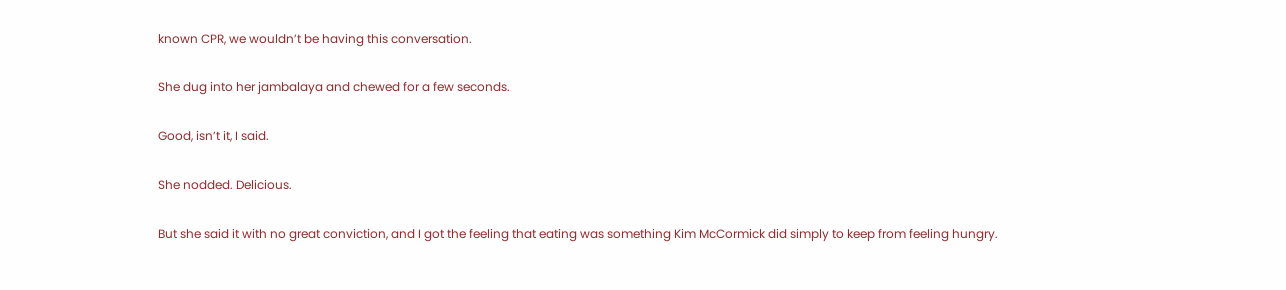known CPR, we wouldn’t be having this conversation.

She dug into her jambalaya and chewed for a few seconds.

Good, isn’t it, I said.

She nodded. Delicious.

But she said it with no great conviction, and I got the feeling that eating was something Kim McCormick did simply to keep from feeling hungry.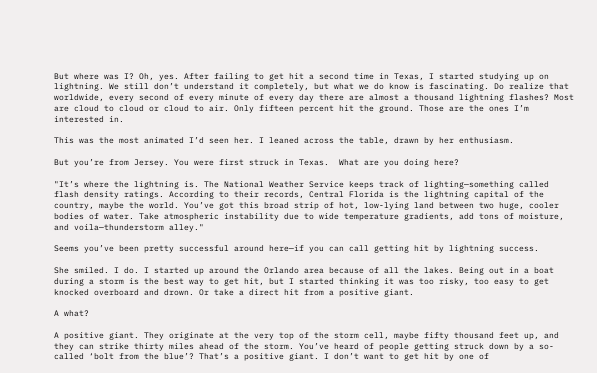But where was I? Oh, yes. After failing to get hit a second time in Texas, I started studying up on lightning. We still don’t understand it completely, but what we do know is fascinating. Do realize that worldwide, every second of every minute of every day there are almost a thousand lightning flashes? Most are cloud to cloud or cloud to air. Only fifteen percent hit the ground. Those are the ones I’m interested in.

This was the most animated I’d seen her. I leaned across the table, drawn by her enthusiasm.

But you’re from Jersey. You were first struck in Texas.  What are you doing here?

"It’s where the lightning is. The National Weather Service keeps track of lighting—something called flash density ratings. According to their records, Central Florida is the lightning capital of the country, maybe the world. You’ve got this broad strip of hot, low-lying land between two huge, cooler bodies of water. Take atmospheric instability due to wide temperature gradients, add tons of moisture, and voila—thunderstorm alley."

Seems you’ve been pretty successful around here—if you can call getting hit by lightning success.

She smiled. I do. I started up around the Orlando area because of all the lakes. Being out in a boat during a storm is the best way to get hit, but I started thinking it was too risky, too easy to get knocked overboard and drown. Or take a direct hit from a positive giant.

A what?

A positive giant. They originate at the very top of the storm cell, maybe fifty thousand feet up, and they can strike thirty miles ahead of the storm. You’ve heard of people getting struck down by a so-called ‘bolt from the blue’? That’s a positive giant. I don’t want to get hit by one of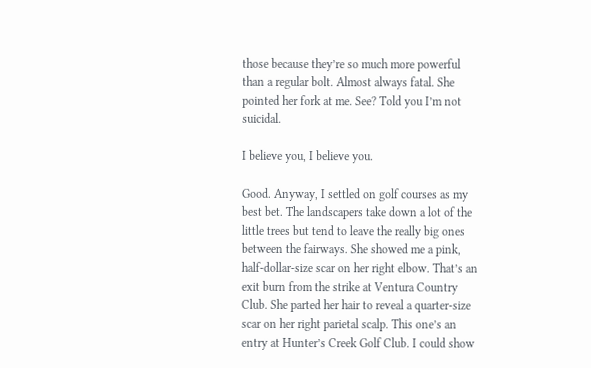those because they’re so much more powerful than a regular bolt. Almost always fatal. She pointed her fork at me. See? Told you I’m not suicidal.

I believe you, I believe you.

Good. Anyway, I settled on golf courses as my best bet. The landscapers take down a lot of the little trees but tend to leave the really big ones between the fairways. She showed me a pink, half-dollar-size scar on her right elbow. That’s an exit burn from the strike at Ventura Country Club. She parted her hair to reveal a quarter-size scar on her right parietal scalp. This one’s an entry at Hunter’s Creek Golf Club. I could show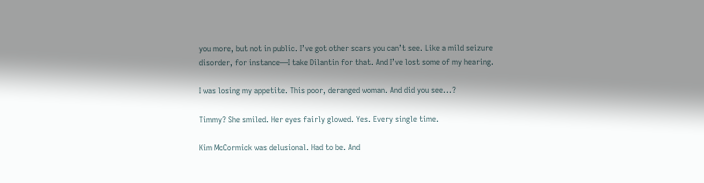you more, but not in public. I’ve got other scars you can’t see. Like a mild seizure disorder, for instance—I take Dilantin for that. And I’ve lost some of my hearing.

I was losing my appetite. This poor, deranged woman. And did you see...?

Timmy? She smiled. Her eyes fairly glowed. Yes. Every single time.

Kim McCormick was delusional. Had to be. And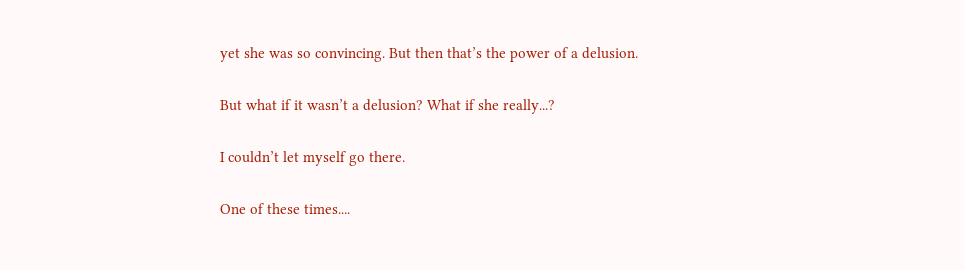yet she was so convincing. But then that’s the power of a delusion.

But what if it wasn’t a delusion? What if she really...?

I couldn’t let myself go there.

One of these times....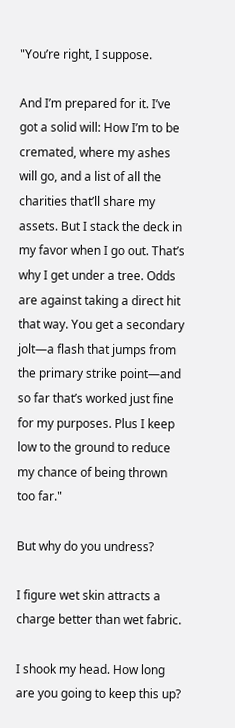"You’re right, I suppose.

And I’m prepared for it. I’ve got a solid will: How I’m to be cremated, where my ashes will go, and a list of all the charities that’ll share my assets. But I stack the deck in my favor when I go out. That’s why I get under a tree. Odds are against taking a direct hit that way. You get a secondary jolt—a flash that jumps from the primary strike point—and so far that’s worked just fine for my purposes. Plus I keep low to the ground to reduce my chance of being thrown too far."

But why do you undress?

I figure wet skin attracts a charge better than wet fabric.

I shook my head. How long are you going to keep this up?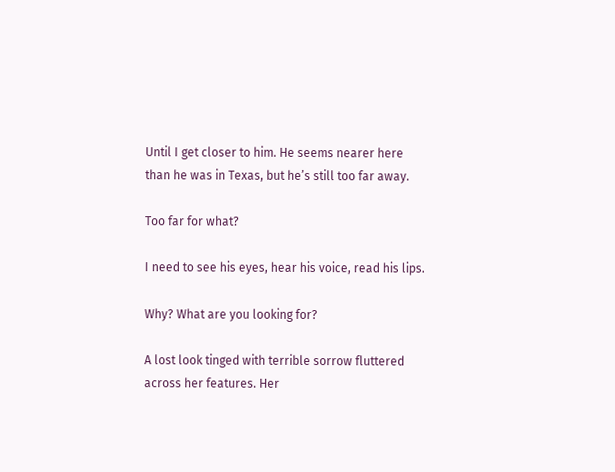Until I get closer to him. He seems nearer here than he was in Texas, but he’s still too far away.

Too far for what?

I need to see his eyes, hear his voice, read his lips.

Why? What are you looking for?

A lost look tinged with terrible sorrow fluttered across her features. Her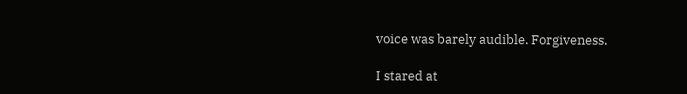voice was barely audible. Forgiveness.

I stared at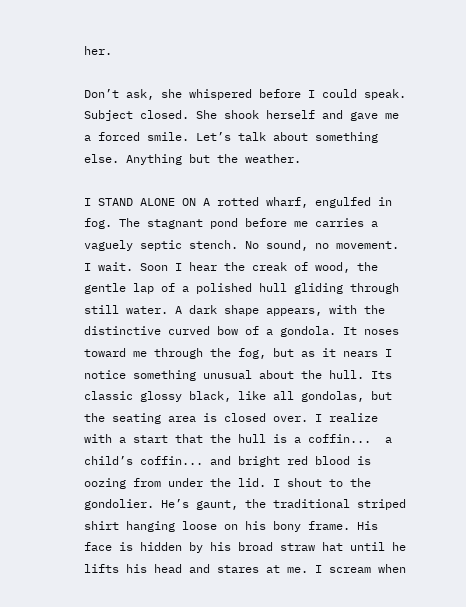her.

Don’t ask, she whispered before I could speak. Subject closed. She shook herself and gave me a forced smile. Let’s talk about something else. Anything but the weather.

I STAND ALONE ON A rotted wharf, engulfed in fog. The stagnant pond before me carries a vaguely septic stench. No sound, no movement. I wait. Soon I hear the creak of wood, the gentle lap of a polished hull gliding through still water. A dark shape appears, with the distinctive curved bow of a gondola. It noses toward me through the fog, but as it nears I notice something unusual about the hull. Its classic glossy black, like all gondolas, but the seating area is closed over. I realize with a start that the hull is a coffin...  a child’s coffin... and bright red blood is oozing from under the lid. I shout to the gondolier. He’s gaunt, the traditional striped shirt hanging loose on his bony frame. His face is hidden by his broad straw hat until he lifts his head and stares at me. I scream when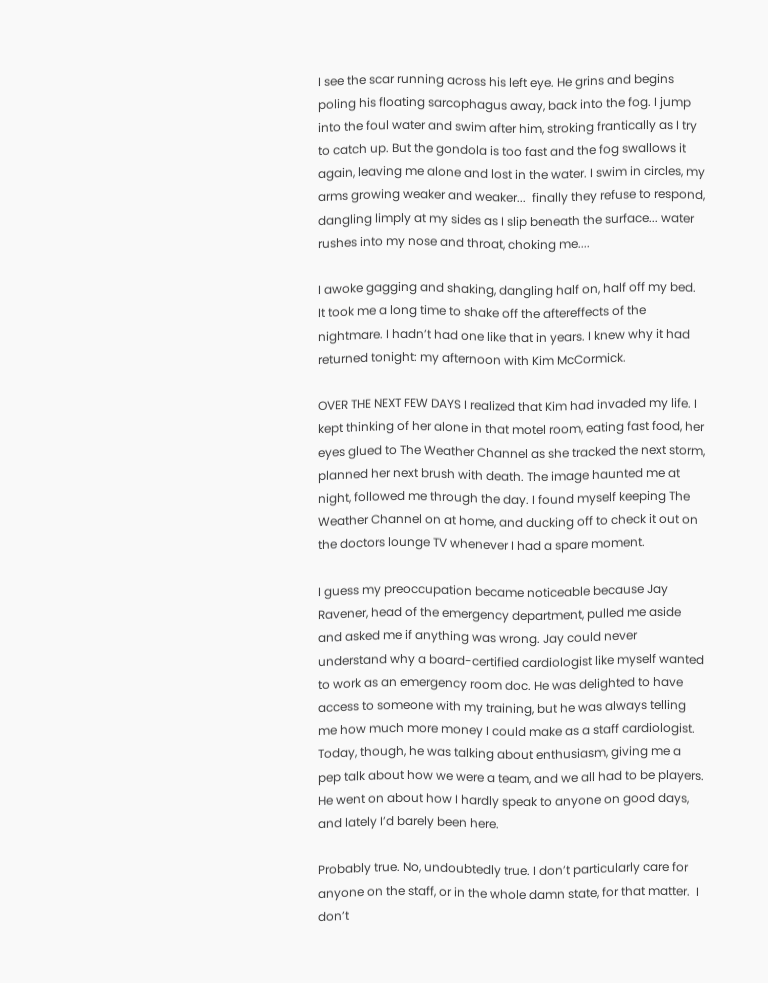I see the scar running across his left eye. He grins and begins poling his floating sarcophagus away, back into the fog. I jump into the foul water and swim after him, stroking frantically as I try to catch up. But the gondola is too fast and the fog swallows it again, leaving me alone and lost in the water. I swim in circles, my arms growing weaker and weaker...  finally they refuse to respond, dangling limply at my sides as I slip beneath the surface... water rushes into my nose and throat, choking me....

I awoke gagging and shaking, dangling half on, half off my bed. It took me a long time to shake off the aftereffects of the nightmare. I hadn’t had one like that in years. I knew why it had returned tonight: my afternoon with Kim McCormick.

OVER THE NEXT FEW DAYS I realized that Kim had invaded my life. I kept thinking of her alone in that motel room, eating fast food, her eyes glued to The Weather Channel as she tracked the next storm, planned her next brush with death. The image haunted me at night, followed me through the day. I found myself keeping The Weather Channel on at home, and ducking off to check it out on the doctors lounge TV whenever I had a spare moment.

I guess my preoccupation became noticeable because Jay Ravener, head of the emergency department, pulled me aside and asked me if anything was wrong. Jay could never understand why a board-certified cardiologist like myself wanted to work as an emergency room doc. He was delighted to have access to someone with my training, but he was always telling me how much more money I could make as a staff cardiologist. Today, though, he was talking about enthusiasm, giving me a pep talk about how we were a team, and we all had to be players. He went on about how I hardly speak to anyone on good days, and lately I’d barely been here.

Probably true. No, undoubtedly true. I don’t particularly care for anyone on the staff, or in the whole damn state, for that matter.  I don’t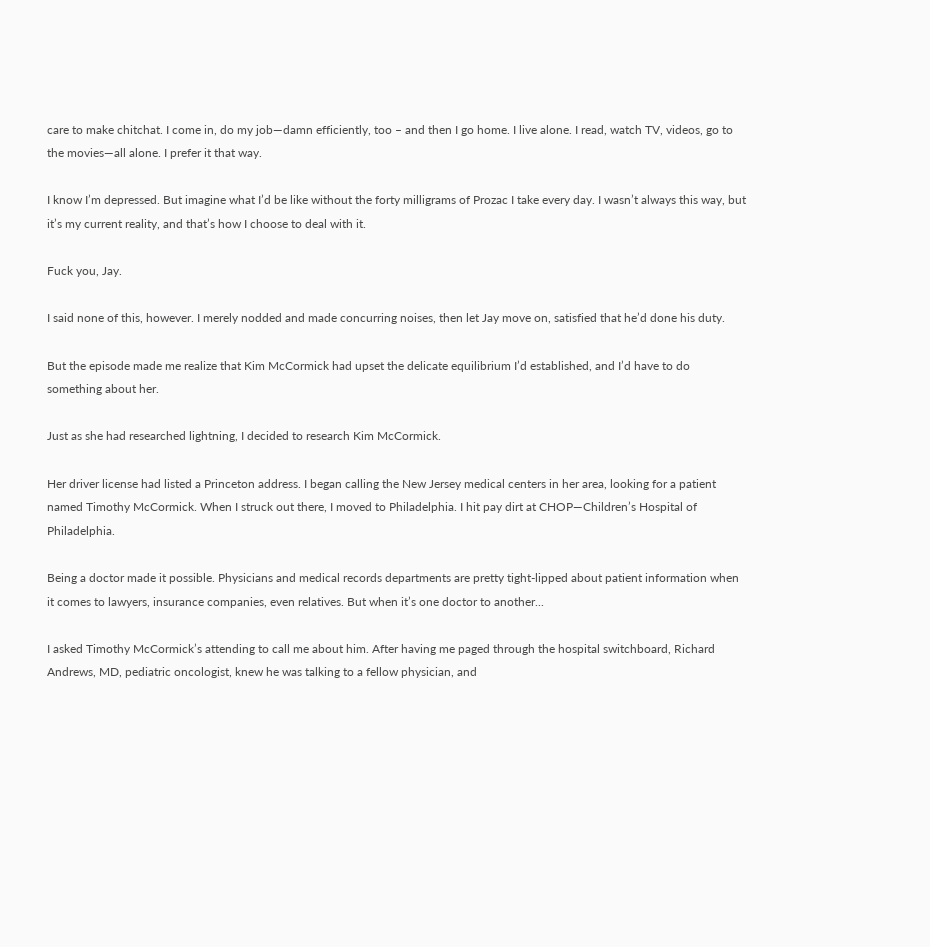care to make chitchat. I come in, do my job—damn efficiently, too – and then I go home. I live alone. I read, watch TV, videos, go to the movies—all alone. I prefer it that way.

I know I’m depressed. But imagine what I’d be like without the forty milligrams of Prozac I take every day. I wasn’t always this way, but it’s my current reality, and that’s how I choose to deal with it.

Fuck you, Jay.

I said none of this, however. I merely nodded and made concurring noises, then let Jay move on, satisfied that he’d done his duty.

But the episode made me realize that Kim McCormick had upset the delicate equilibrium I’d established, and I’d have to do something about her.

Just as she had researched lightning, I decided to research Kim McCormick.

Her driver license had listed a Princeton address. I began calling the New Jersey medical centers in her area, looking for a patient named Timothy McCormick. When I struck out there, I moved to Philadelphia. I hit pay dirt at CHOP—Children’s Hospital of Philadelphia.

Being a doctor made it possible. Physicians and medical records departments are pretty tight-lipped about patient information when it comes to lawyers, insurance companies, even relatives. But when it’s one doctor to another...

I asked Timothy McCormick’s attending to call me about him. After having me paged through the hospital switchboard, Richard Andrews, MD, pediatric oncologist, knew he was talking to a fellow physician, and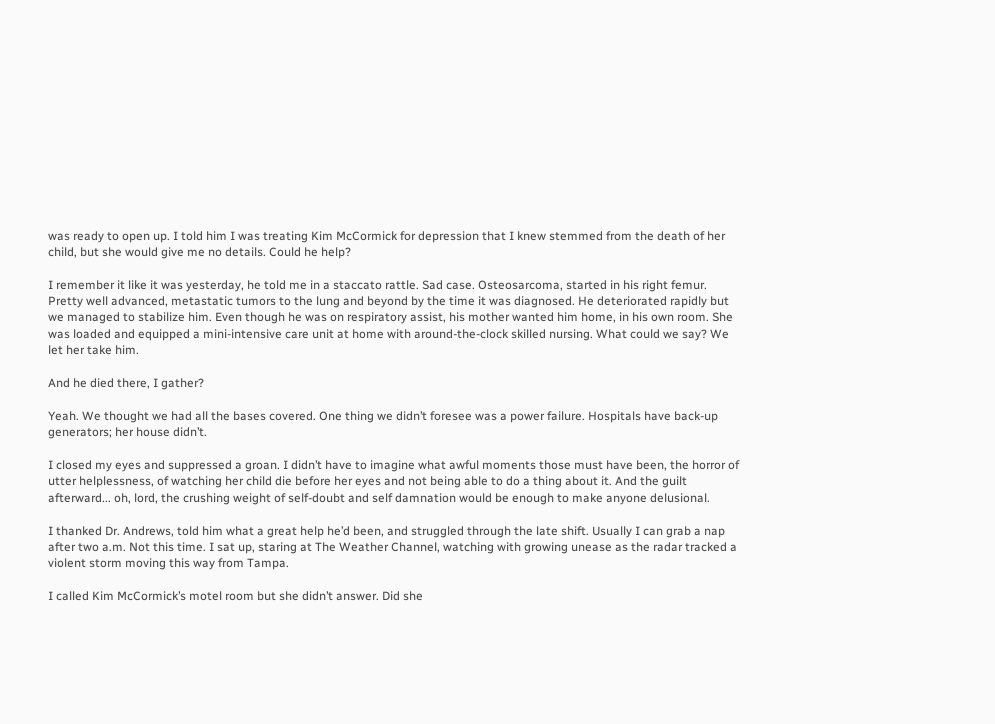was ready to open up. I told him I was treating Kim McCormick for depression that I knew stemmed from the death of her child, but she would give me no details. Could he help?

I remember it like it was yesterday, he told me in a staccato rattle. Sad case. Osteosarcoma, started in his right femur. Pretty well advanced, metastatic tumors to the lung and beyond by the time it was diagnosed. He deteriorated rapidly but we managed to stabilize him. Even though he was on respiratory assist, his mother wanted him home, in his own room. She was loaded and equipped a mini-intensive care unit at home with around-the-clock skilled nursing. What could we say? We let her take him.

And he died there, I gather?

Yeah. We thought we had all the bases covered. One thing we didn’t foresee was a power failure. Hospitals have back-up generators; her house didn’t.

I closed my eyes and suppressed a groan. I didn’t have to imagine what awful moments those must have been, the horror of utter helplessness, of watching her child die before her eyes and not being able to do a thing about it. And the guilt afterward... oh, lord, the crushing weight of self-doubt and self damnation would be enough to make anyone delusional.

I thanked Dr. Andrews, told him what a great help he’d been, and struggled through the late shift. Usually I can grab a nap after two a.m. Not this time. I sat up, staring at The Weather Channel, watching with growing unease as the radar tracked a violent storm moving this way from Tampa.

I called Kim McCormick’s motel room but she didn’t answer. Did she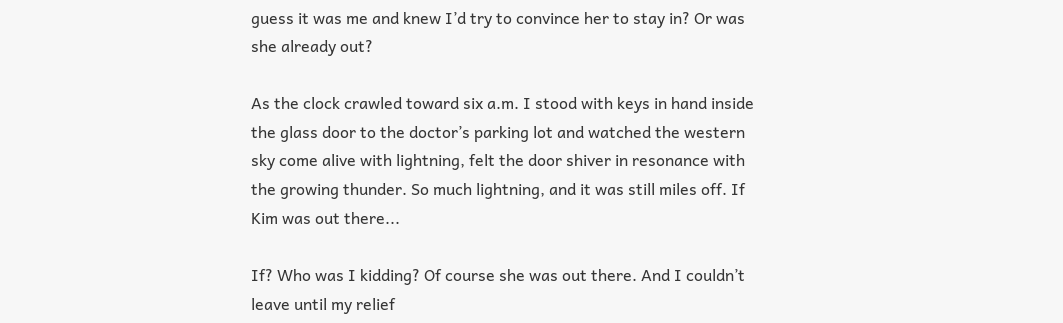guess it was me and knew I’d try to convince her to stay in? Or was she already out?

As the clock crawled toward six a.m. I stood with keys in hand inside the glass door to the doctor’s parking lot and watched the western sky come alive with lightning, felt the door shiver in resonance with the growing thunder. So much lightning, and it was still miles off. If Kim was out there...

If? Who was I kidding? Of course she was out there. And I couldn’t leave until my relief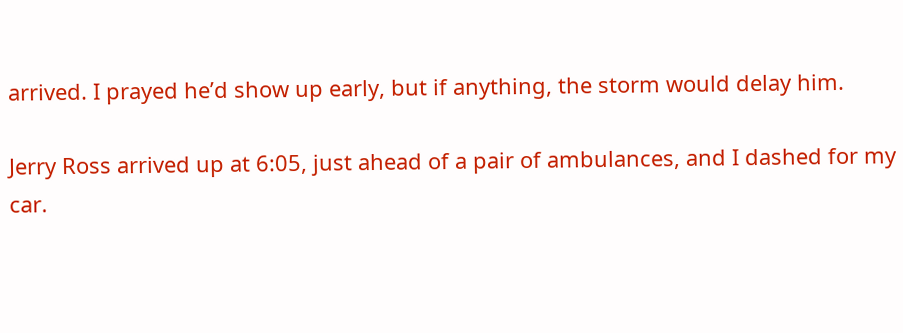arrived. I prayed he’d show up early, but if anything, the storm would delay him.

Jerry Ross arrived up at 6:05, just ahead of a pair of ambulances, and I dashed for my car.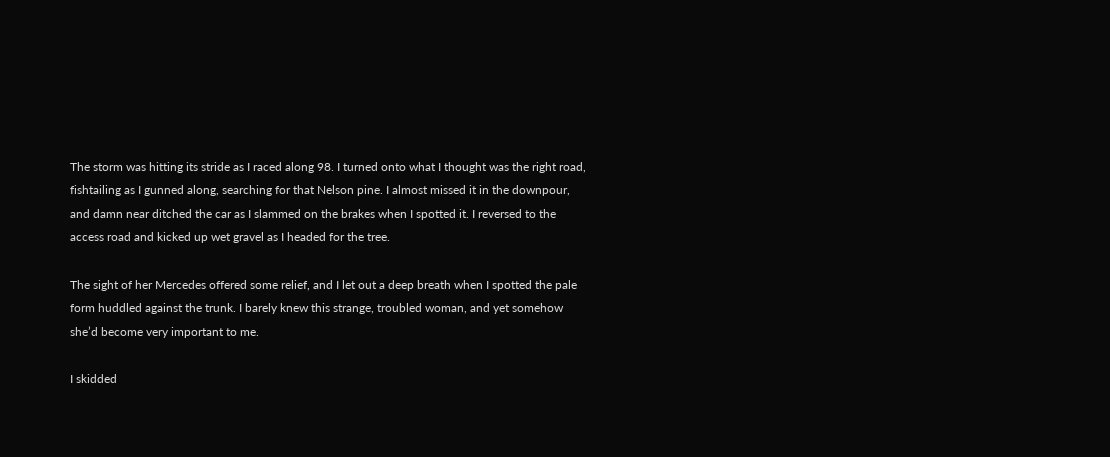The storm was hitting its stride as I raced along 98. I turned onto what I thought was the right road, fishtailing as I gunned along, searching for that Nelson pine. I almost missed it in the downpour, and damn near ditched the car as I slammed on the brakes when I spotted it. I reversed to the access road and kicked up wet gravel as I headed for the tree.

The sight of her Mercedes offered some relief, and I let out a deep breath when I spotted the pale form huddled against the trunk. I barely knew this strange, troubled woman, and yet somehow she’d become very important to me.

I skidded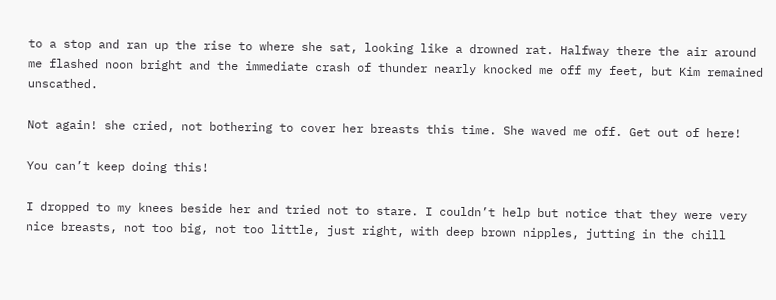to a stop and ran up the rise to where she sat, looking like a drowned rat. Halfway there the air around me flashed noon bright and the immediate crash of thunder nearly knocked me off my feet, but Kim remained unscathed.

Not again! she cried, not bothering to cover her breasts this time. She waved me off. Get out of here!

You can’t keep doing this!

I dropped to my knees beside her and tried not to stare. I couldn’t help but notice that they were very nice breasts, not too big, not too little, just right, with deep brown nipples, jutting in the chill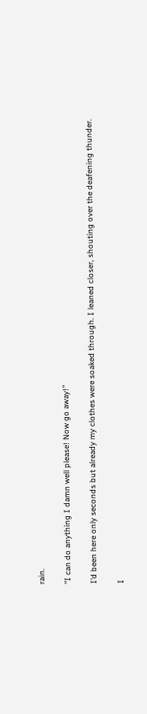rain.

"I can do anything I damn well please! Now go away!"

I’d been here only seconds but already my clothes were soaked through. I leaned closer, shouting over the deafening thunder.

I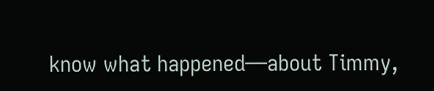know what happened—about Timmy,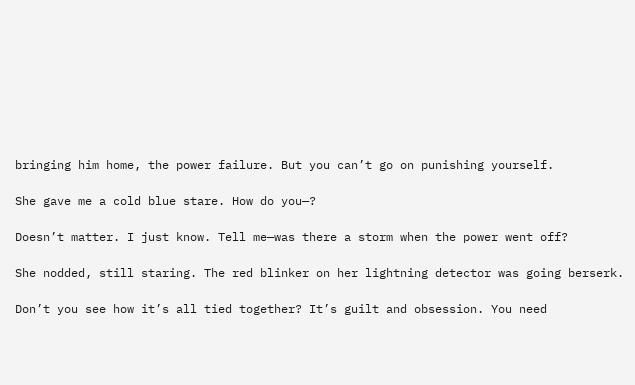bringing him home, the power failure. But you can’t go on punishing yourself.

She gave me a cold blue stare. How do you—?

Doesn’t matter. I just know. Tell me—was there a storm when the power went off?

She nodded, still staring. The red blinker on her lightning detector was going berserk.

Don’t you see how it’s all tied together? It’s guilt and obsession. You need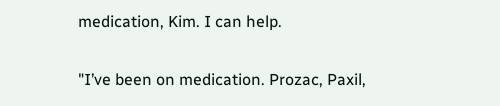medication, Kim. I can help.

"I’ve been on medication. Prozac, Paxil,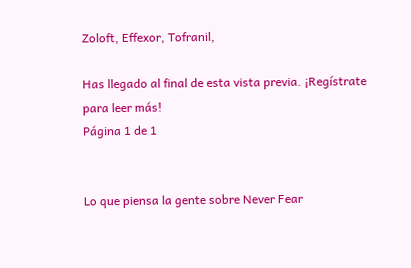Zoloft, Effexor, Tofranil,

Has llegado al final de esta vista previa. ¡Regístrate para leer más!
Página 1 de 1


Lo que piensa la gente sobre Never Fear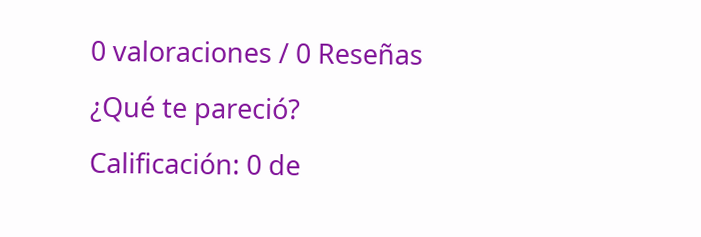0 valoraciones / 0 Reseñas
¿Qué te pareció?
Calificación: 0 de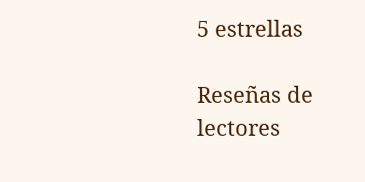5 estrellas

Reseñas de lectores